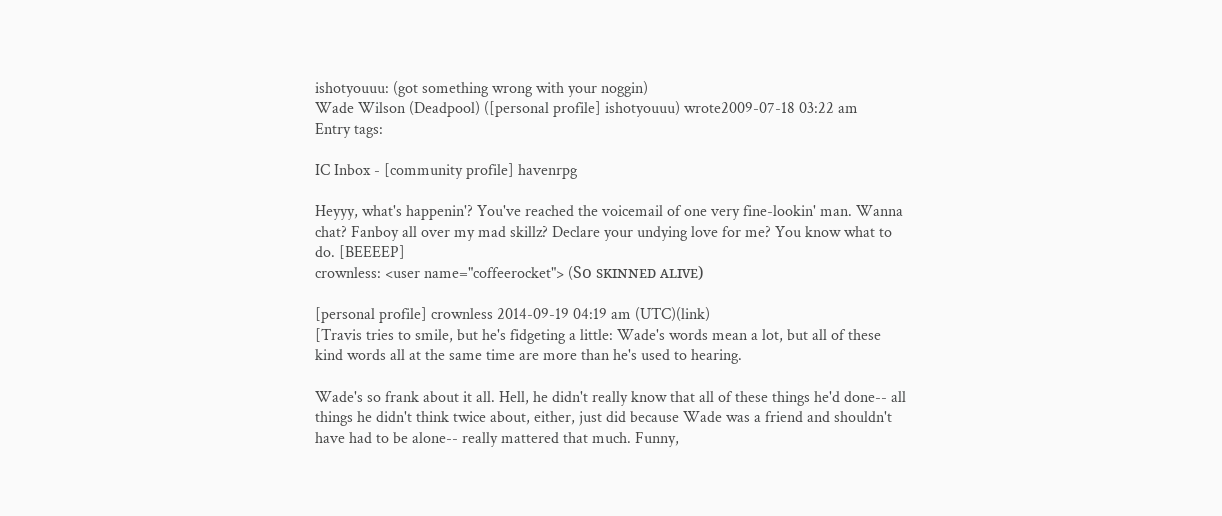ishotyouuu: (got something wrong with your noggin)
Wade Wilson (Deadpool) ([personal profile] ishotyouuu) wrote2009-07-18 03:22 am
Entry tags:

IC Inbox - [community profile] havenrpg

Heyyy, what's happenin'? You've reached the voicemail of one very fine-lookin' man. Wanna chat? Fanboy all over my mad skillz? Declare your undying love for me? You know what to do. [BEEEEP]
crownless: <user name="coffeerocket"> (Sᴏ sᴋɪɴɴᴇᴅ ᴀʟɪᴠᴇ)

[personal profile] crownless 2014-09-19 04:19 am (UTC)(link)
[Travis tries to smile, but he's fidgeting a little: Wade's words mean a lot, but all of these kind words all at the same time are more than he's used to hearing.

Wade's so frank about it all. Hell, he didn't really know that all of these things he'd done-- all things he didn't think twice about, either, just did because Wade was a friend and shouldn't have had to be alone-- really mattered that much. Funny,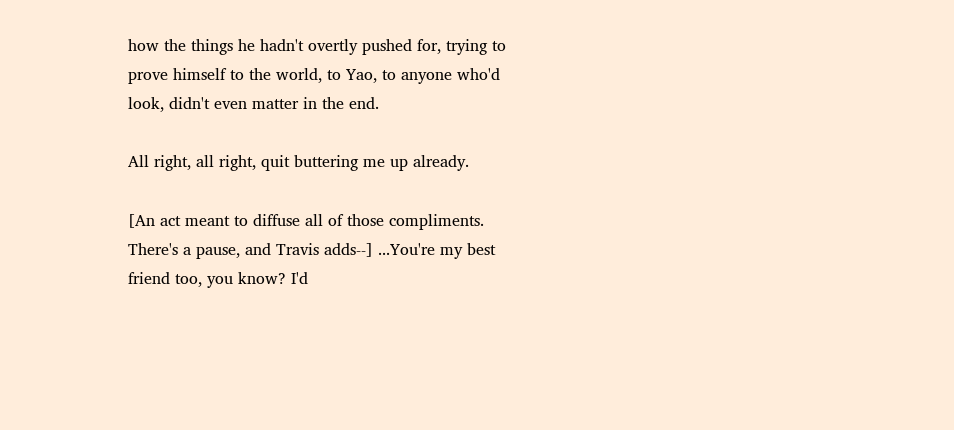how the things he hadn't overtly pushed for, trying to prove himself to the world, to Yao, to anyone who'd look, didn't even matter in the end.

All right, all right, quit buttering me up already.

[An act meant to diffuse all of those compliments. There's a pause, and Travis adds--] ...You're my best friend too, you know? I'd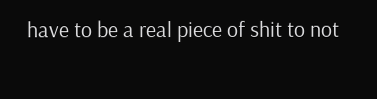have to be a real piece of shit to not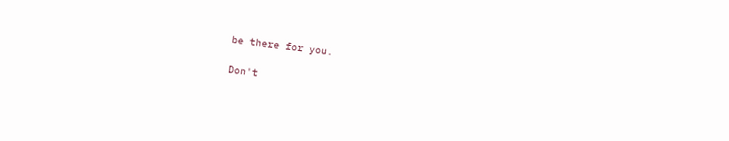be there for you.

Don't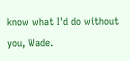know what I'd do without you, Wade.